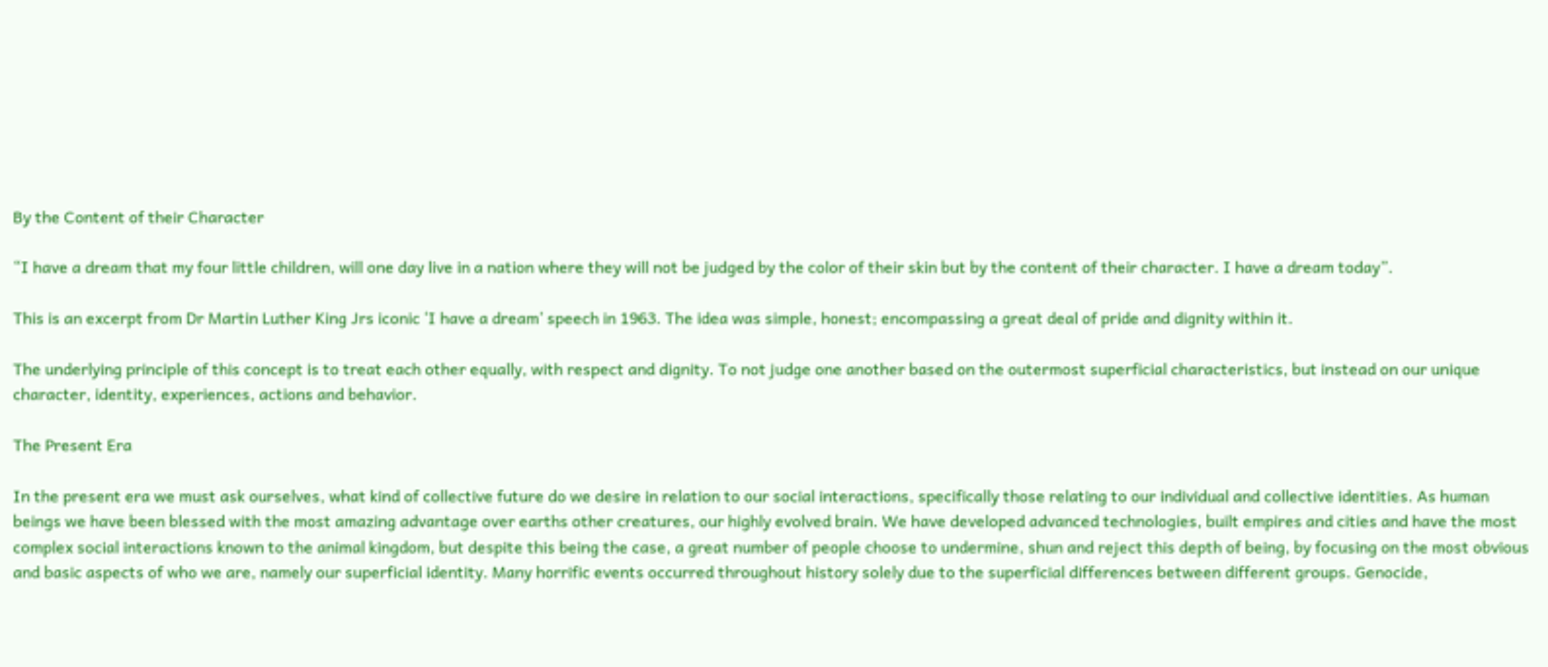By the Content of their Character

“I have a dream that my four little children, will one day live in a nation where they will not be judged by the color of their skin but by the content of their character. I have a dream today”.

This is an excerpt from Dr Martin Luther King Jrs iconic ‘I have a dream’ speech in 1963. The idea was simple, honest; encompassing a great deal of pride and dignity within it.

The underlying principle of this concept is to treat each other equally, with respect and dignity. To not judge one another based on the outermost superficial characteristics, but instead on our unique character, identity, experiences, actions and behavior.

The Present Era

In the present era we must ask ourselves, what kind of collective future do we desire in relation to our social interactions, specifically those relating to our individual and collective identities. As human beings we have been blessed with the most amazing advantage over earths other creatures, our highly evolved brain. We have developed advanced technologies, built empires and cities and have the most complex social interactions known to the animal kingdom, but despite this being the case, a great number of people choose to undermine, shun and reject this depth of being, by focusing on the most obvious and basic aspects of who we are, namely our superficial identity. Many horrific events occurred throughout history solely due to the superficial differences between different groups. Genocide,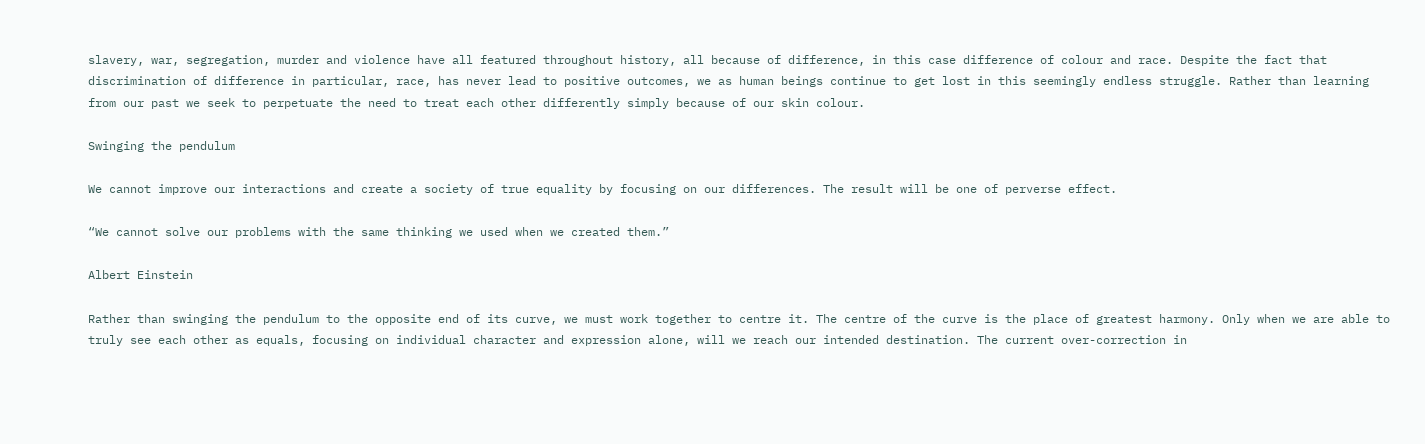slavery, war, segregation, murder and violence have all featured throughout history, all because of difference, in this case difference of colour and race. Despite the fact that discrimination of difference in particular, race, has never lead to positive outcomes, we as human beings continue to get lost in this seemingly endless struggle. Rather than learning from our past we seek to perpetuate the need to treat each other differently simply because of our skin colour.

Swinging the pendulum

We cannot improve our interactions and create a society of true equality by focusing on our differences. The result will be one of perverse effect.

“We cannot solve our problems with the same thinking we used when we created them.”

Albert Einstein

Rather than swinging the pendulum to the opposite end of its curve, we must work together to centre it. The centre of the curve is the place of greatest harmony. Only when we are able to truly see each other as equals, focusing on individual character and expression alone, will we reach our intended destination. The current over-correction in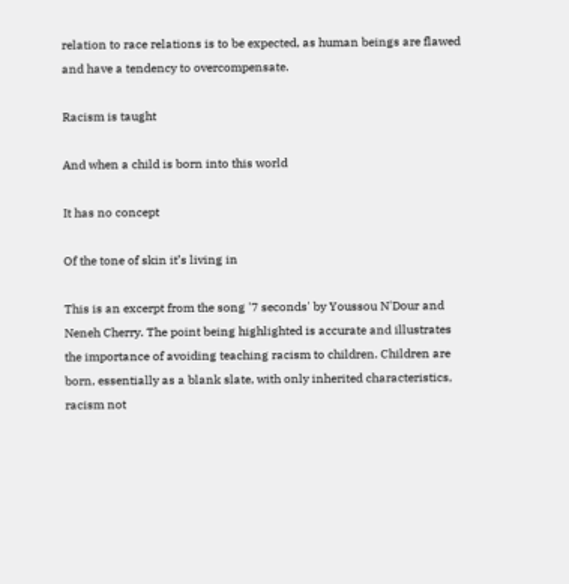relation to race relations is to be expected, as human beings are flawed and have a tendency to overcompensate.

Racism is taught

And when a child is born into this world

It has no concept

Of the tone of skin it’s living in

This is an excerpt from the song '7 seconds' by Youssou N'Dour and Neneh Cherry. The point being highlighted is accurate and illustrates the importance of avoiding teaching racism to children. Children are born, essentially as a blank slate, with only inherited characteristics, racism not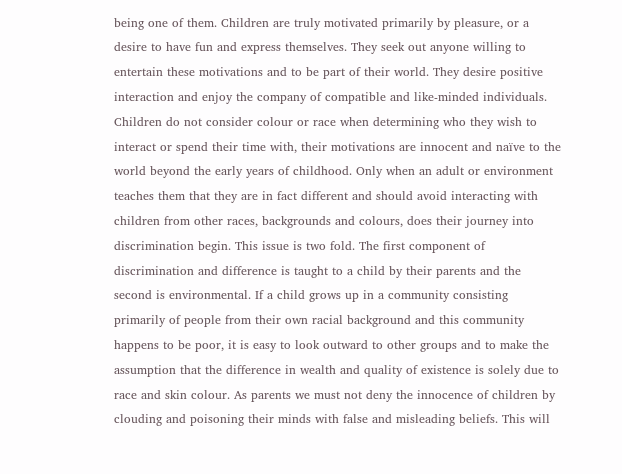being one of them. Children are truly motivated primarily by pleasure, or a desire to have fun and express themselves. They seek out anyone willing to entertain these motivations and to be part of their world. They desire positive interaction and enjoy the company of compatible and like-minded individuals. Children do not consider colour or race when determining who they wish to interact or spend their time with, their motivations are innocent and naïve to the world beyond the early years of childhood. Only when an adult or environment teaches them that they are in fact different and should avoid interacting with children from other races, backgrounds and colours, does their journey into discrimination begin. This issue is two fold. The first component of discrimination and difference is taught to a child by their parents and the second is environmental. If a child grows up in a community consisting primarily of people from their own racial background and this community happens to be poor, it is easy to look outward to other groups and to make the assumption that the difference in wealth and quality of existence is solely due to race and skin colour. As parents we must not deny the innocence of children by clouding and poisoning their minds with false and misleading beliefs. This will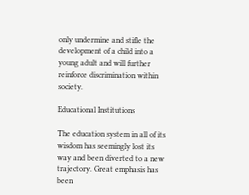only undermine and stifle the development of a child into a young adult and will further reinforce discrimination within society.

Educational Institutions

The education system in all of its wisdom has seemingly lost its way and been diverted to a new trajectory. Great emphasis has been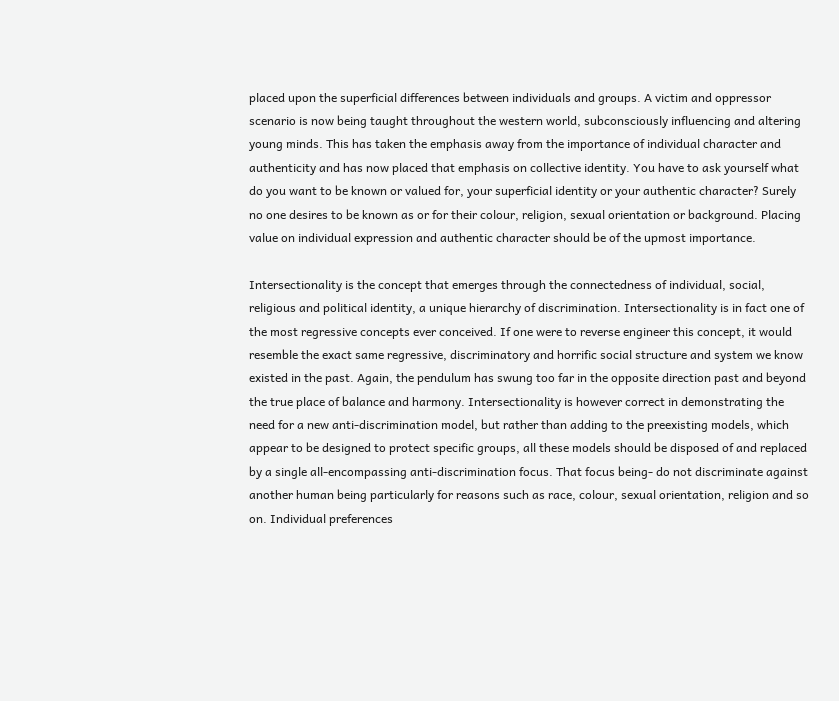placed upon the superficial differences between individuals and groups. A victim and oppressor scenario is now being taught throughout the western world, subconsciously influencing and altering young minds. This has taken the emphasis away from the importance of individual character and authenticity and has now placed that emphasis on collective identity. You have to ask yourself what do you want to be known or valued for, your superficial identity or your authentic character? Surely no one desires to be known as or for their colour, religion, sexual orientation or background. Placing value on individual expression and authentic character should be of the upmost importance.

Intersectionality is the concept that emerges through the connectedness of individual, social, religious and political identity, a unique hierarchy of discrimination. Intersectionality is in fact one of the most regressive concepts ever conceived. If one were to reverse engineer this concept, it would resemble the exact same regressive, discriminatory and horrific social structure and system we know existed in the past. Again, the pendulum has swung too far in the opposite direction past and beyond the true place of balance and harmony. Intersectionality is however correct in demonstrating the need for a new anti-discrimination model, but rather than adding to the preexisting models, which appear to be designed to protect specific groups, all these models should be disposed of and replaced by a single all-encompassing anti-discrimination focus. That focus being- do not discriminate against another human being particularly for reasons such as race, colour, sexual orientation, religion and so on. Individual preferences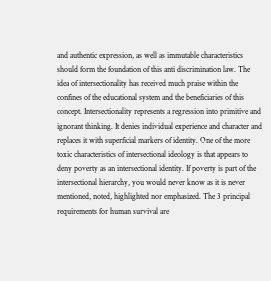and authentic expression, as well as immutable characteristics should form the foundation of this anti discrimination law. The idea of intersectionality has received much praise within the confines of the educational system and the beneficiaries of this concept. Intersectionality represents a regression into primitive and ignorant thinking. It denies individual experience and character and replaces it with superficial markers of identity. One of the more toxic characteristics of intersectional ideology is that appears to deny poverty as an intersectional identity. If poverty is part of the intersectional hierarchy, you would never know as it is never mentioned, noted, highlighted nor emphasized. The 3 principal requirements for human survival are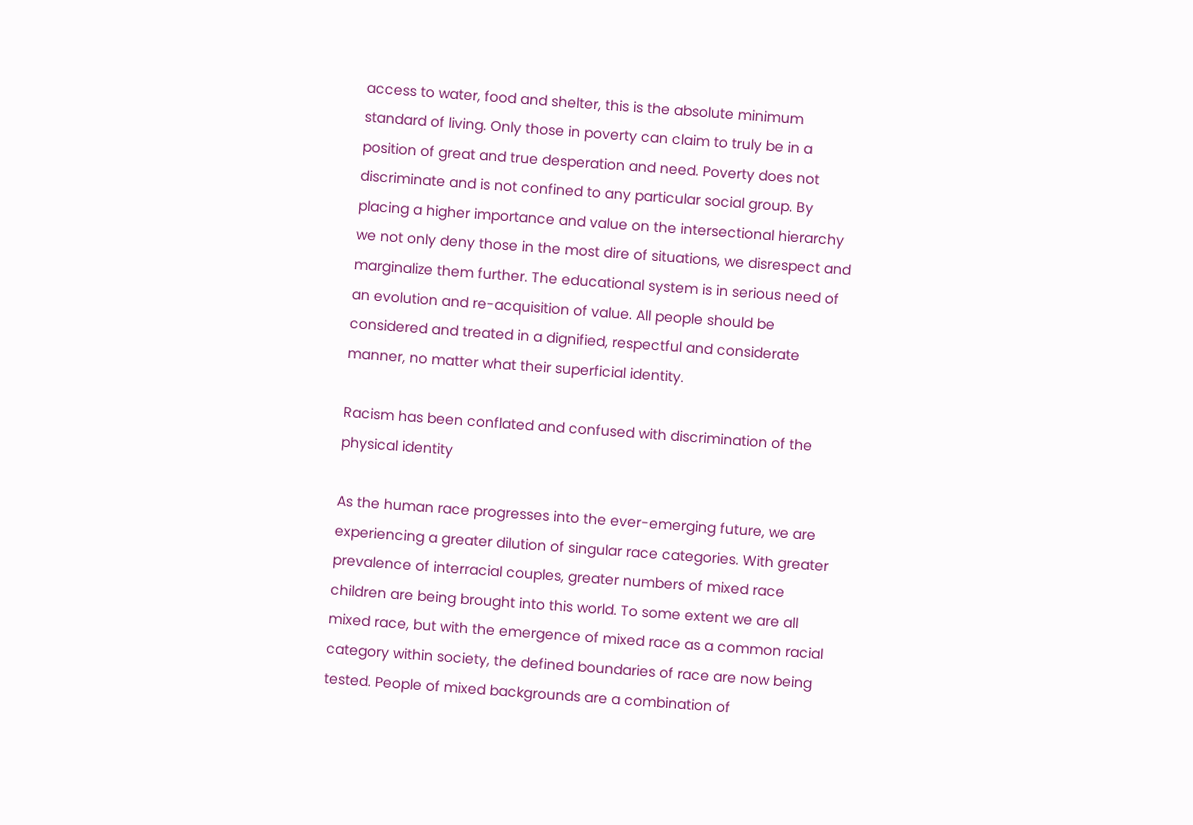access to water, food and shelter, this is the absolute minimum standard of living. Only those in poverty can claim to truly be in a position of great and true desperation and need. Poverty does not discriminate and is not confined to any particular social group. By placing a higher importance and value on the intersectional hierarchy we not only deny those in the most dire of situations, we disrespect and marginalize them further. The educational system is in serious need of an evolution and re-acquisition of value. All people should be considered and treated in a dignified, respectful and considerate manner, no matter what their superficial identity.

Racism has been conflated and confused with discrimination of the physical identity

As the human race progresses into the ever-emerging future, we are experiencing a greater dilution of singular race categories. With greater prevalence of interracial couples, greater numbers of mixed race children are being brought into this world. To some extent we are all mixed race, but with the emergence of mixed race as a common racial category within society, the defined boundaries of race are now being tested. People of mixed backgrounds are a combination of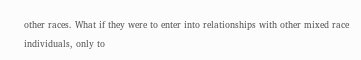other races. What if they were to enter into relationships with other mixed race individuals, only to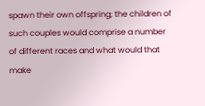spawn their own offspring; the children of such couples would comprise a number of different races and what would that make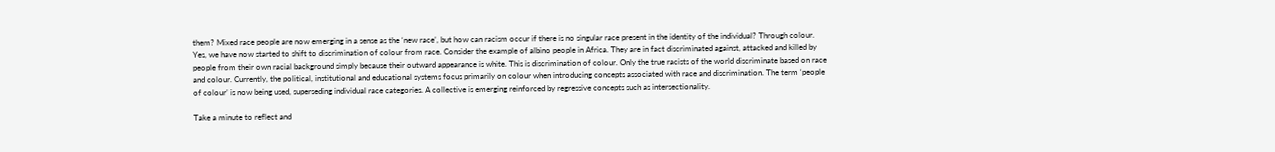them? Mixed race people are now emerging in a sense as the ‘new race’, but how can racism occur if there is no singular race present in the identity of the individual? Through colour. Yes, we have now started to shift to discrimination of colour from race. Consider the example of albino people in Africa. They are in fact discriminated against, attacked and killed by people from their own racial background simply because their outward appearance is white. This is discrimination of colour. Only the true racists of the world discriminate based on race and colour. Currently, the political, institutional and educational systems focus primarily on colour when introducing concepts associated with race and discrimination. The term ‘people of colour’ is now being used, superseding individual race categories. A collective is emerging reinforced by regressive concepts such as intersectionality.

Take a minute to reflect and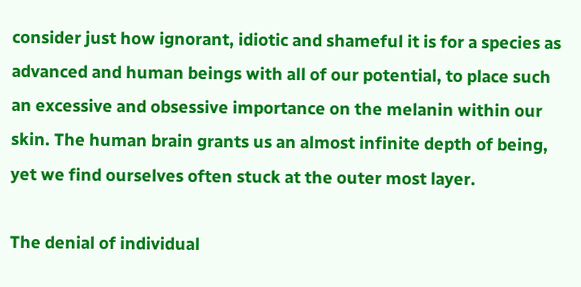consider just how ignorant, idiotic and shameful it is for a species as advanced and human beings with all of our potential, to place such an excessive and obsessive importance on the melanin within our skin. The human brain grants us an almost infinite depth of being, yet we find ourselves often stuck at the outer most layer.

The denial of individual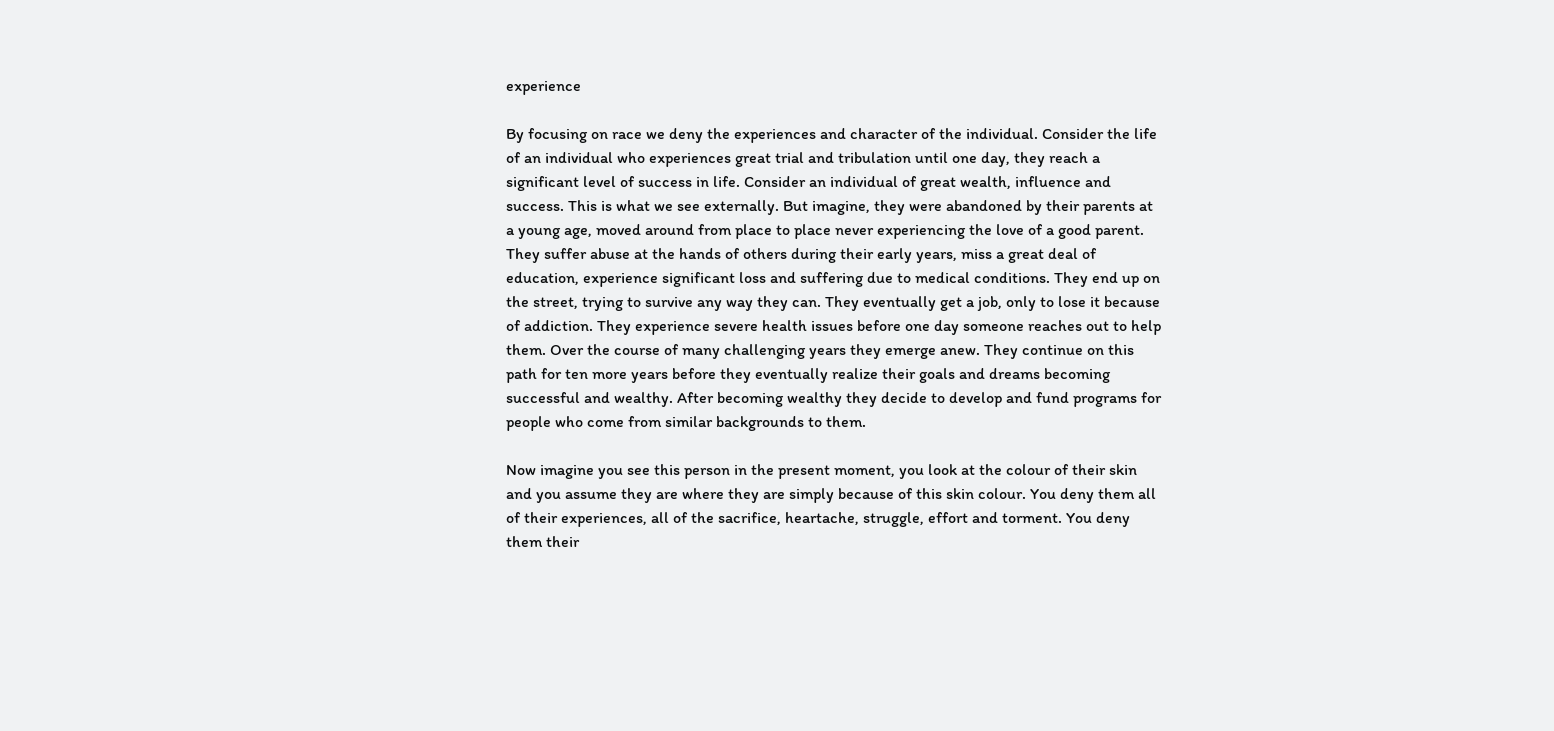experience

By focusing on race we deny the experiences and character of the individual. Consider the life of an individual who experiences great trial and tribulation until one day, they reach a significant level of success in life. Consider an individual of great wealth, influence and success. This is what we see externally. But imagine, they were abandoned by their parents at a young age, moved around from place to place never experiencing the love of a good parent. They suffer abuse at the hands of others during their early years, miss a great deal of education, experience significant loss and suffering due to medical conditions. They end up on the street, trying to survive any way they can. They eventually get a job, only to lose it because of addiction. They experience severe health issues before one day someone reaches out to help them. Over the course of many challenging years they emerge anew. They continue on this path for ten more years before they eventually realize their goals and dreams becoming successful and wealthy. After becoming wealthy they decide to develop and fund programs for people who come from similar backgrounds to them.

Now imagine you see this person in the present moment, you look at the colour of their skin and you assume they are where they are simply because of this skin colour. You deny them all of their experiences, all of the sacrifice, heartache, struggle, effort and torment. You deny them their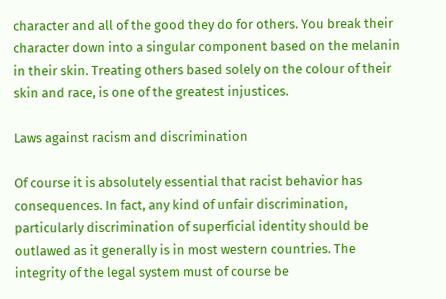character and all of the good they do for others. You break their character down into a singular component based on the melanin in their skin. Treating others based solely on the colour of their skin and race, is one of the greatest injustices.

Laws against racism and discrimination

Of course it is absolutely essential that racist behavior has consequences. In fact, any kind of unfair discrimination, particularly discrimination of superficial identity should be outlawed as it generally is in most western countries. The integrity of the legal system must of course be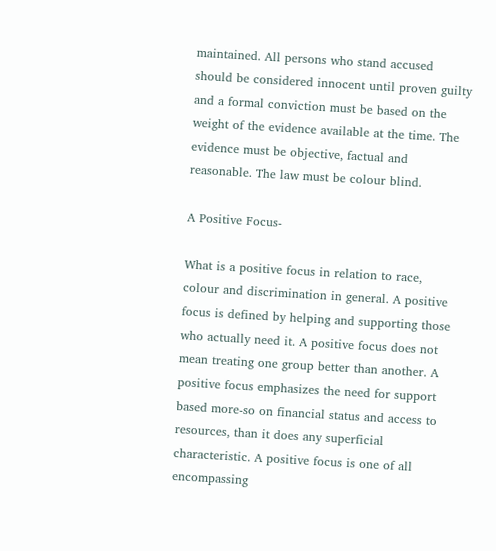maintained. All persons who stand accused should be considered innocent until proven guilty and a formal conviction must be based on the weight of the evidence available at the time. The evidence must be objective, factual and reasonable. The law must be colour blind.

A Positive Focus-

What is a positive focus in relation to race, colour and discrimination in general. A positive focus is defined by helping and supporting those who actually need it. A positive focus does not mean treating one group better than another. A positive focus emphasizes the need for support based more-so on financial status and access to resources, than it does any superficial characteristic. A positive focus is one of all encompassing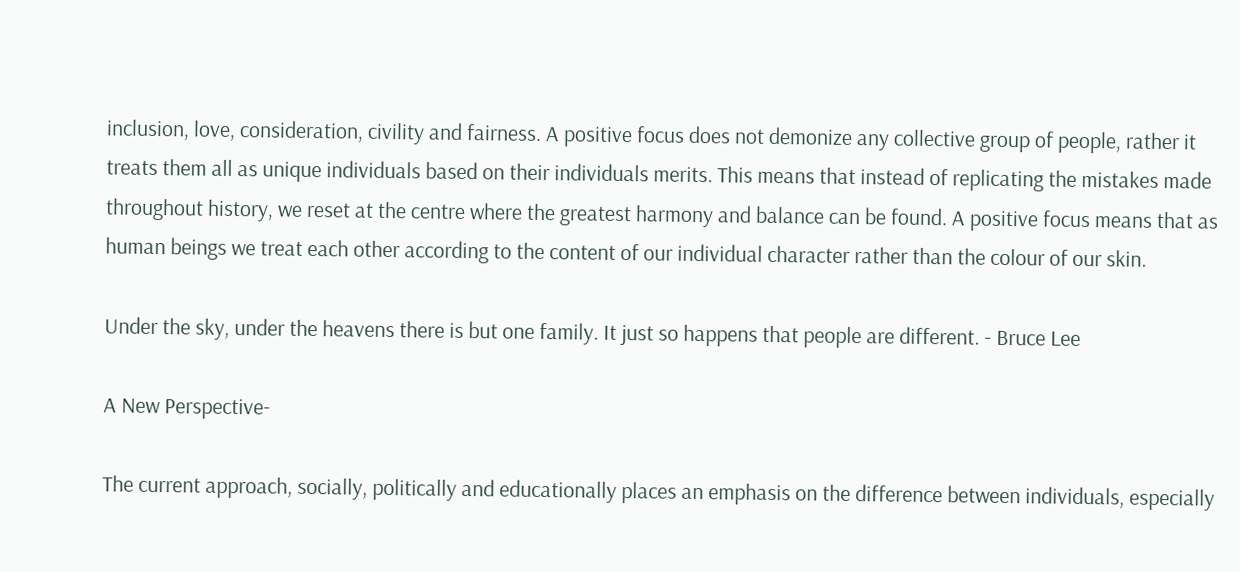inclusion, love, consideration, civility and fairness. A positive focus does not demonize any collective group of people, rather it treats them all as unique individuals based on their individuals merits. This means that instead of replicating the mistakes made throughout history, we reset at the centre where the greatest harmony and balance can be found. A positive focus means that as human beings we treat each other according to the content of our individual character rather than the colour of our skin.

Under the sky, under the heavens there is but one family. It just so happens that people are different. - Bruce Lee

A New Perspective-

The current approach, socially, politically and educationally places an emphasis on the difference between individuals, especially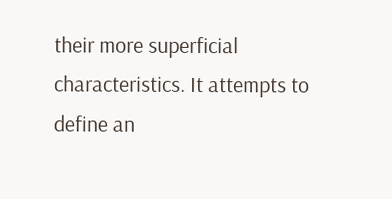their more superficial characteristics. It attempts to define an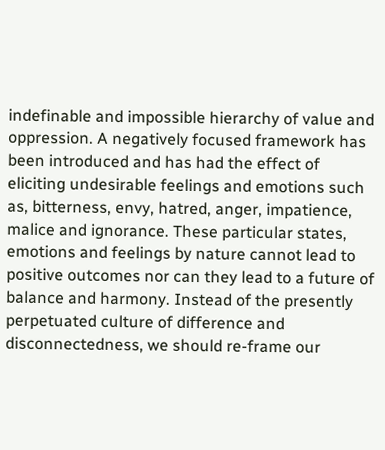indefinable and impossible hierarchy of value and oppression. A negatively focused framework has been introduced and has had the effect of eliciting undesirable feelings and emotions such as, bitterness, envy, hatred, anger, impatience, malice and ignorance. These particular states, emotions and feelings by nature cannot lead to positive outcomes nor can they lead to a future of balance and harmony. Instead of the presently perpetuated culture of difference and disconnectedness, we should re-frame our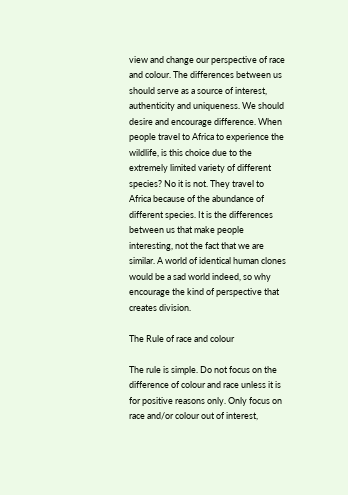view and change our perspective of race and colour. The differences between us should serve as a source of interest, authenticity and uniqueness. We should desire and encourage difference. When people travel to Africa to experience the wildlife, is this choice due to the extremely limited variety of different species? No it is not. They travel to Africa because of the abundance of different species. It is the differences between us that make people interesting, not the fact that we are similar. A world of identical human clones would be a sad world indeed, so why encourage the kind of perspective that creates division.

The Rule of race and colour

The rule is simple. Do not focus on the difference of colour and race unless it is for positive reasons only. Only focus on race and/or colour out of interest,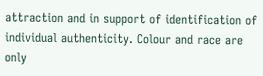attraction and in support of identification of individual authenticity. Colour and race are only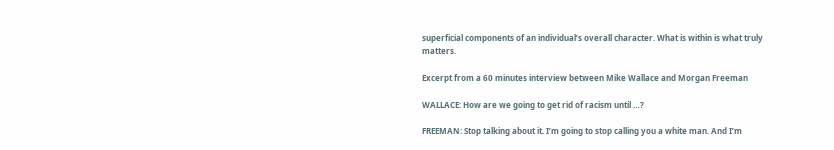superficial components of an individual’s overall character. What is within is what truly matters.

Excerpt from a 60 minutes interview between Mike Wallace and Morgan Freeman

WALLACE: How are we going to get rid of racism until …?

FREEMAN: Stop talking about it. I’m going to stop calling you a white man. And I’m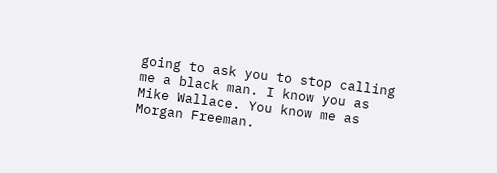going to ask you to stop calling me a black man. I know you as Mike Wallace. You know me as Morgan Freeman.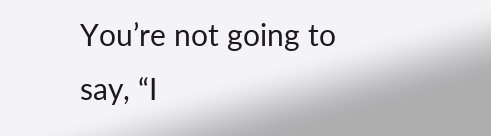You’re not going to say, “I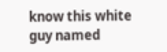know this white guy named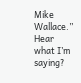Mike Wallace.” Hear what I’m saying?